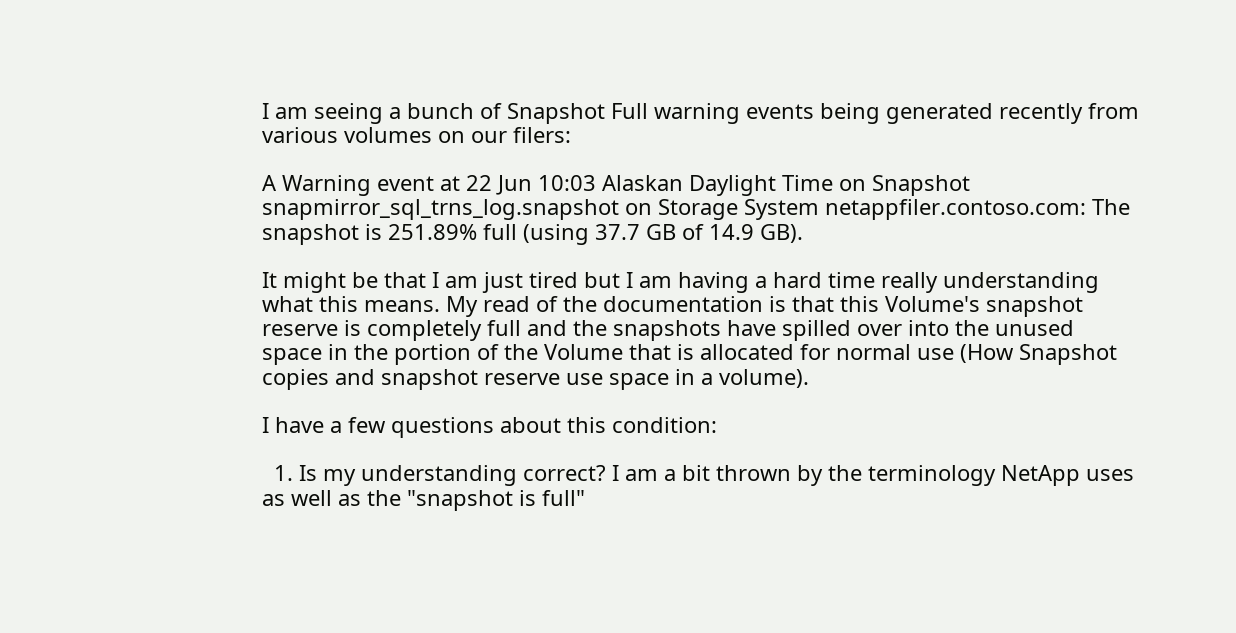I am seeing a bunch of Snapshot Full warning events being generated recently from various volumes on our filers:

A Warning event at 22 Jun 10:03 Alaskan Daylight Time on Snapshot snapmirror_sql_trns_log.snapshot on Storage System netappfiler.contoso.com: The snapshot is 251.89% full (using 37.7 GB of 14.9 GB).

It might be that I am just tired but I am having a hard time really understanding what this means. My read of the documentation is that this Volume's snapshot reserve is completely full and the snapshots have spilled over into the unused space in the portion of the Volume that is allocated for normal use (How Snapshot copies and snapshot reserve use space in a volume).

I have a few questions about this condition:

  1. Is my understanding correct? I am a bit thrown by the terminology NetApp uses as well as the "snapshot is full"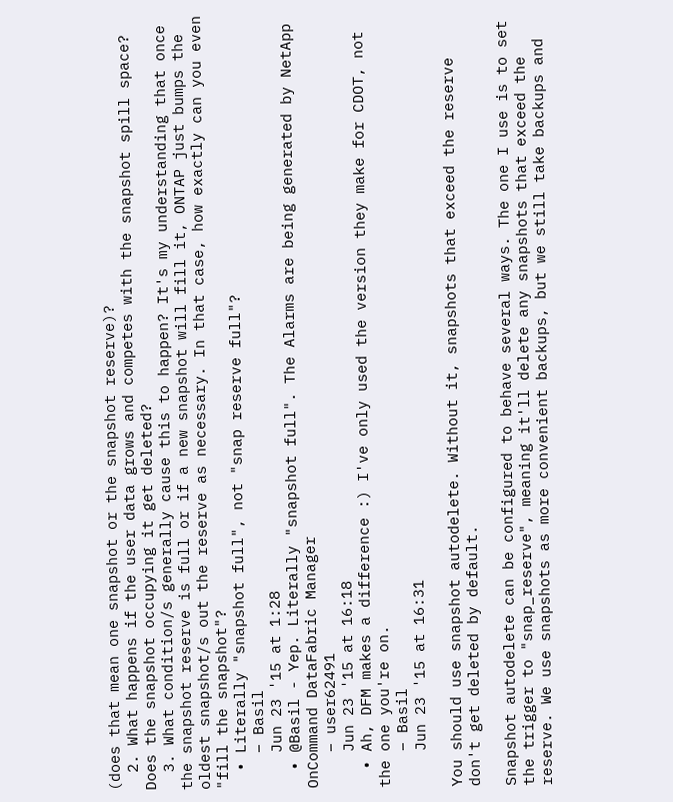(does that mean one snapshot or the snapshot reserve)?
  2. What happens if the user data grows and competes with the snapshot spill space? Does the snapshot occupying it get deleted?
  3. What condition/s generally cause this to happen? It's my understanding that once the snapshot reserve is full or if a new snapshot will fill it, ONTAP just bumps the oldest snapshot/s out the reserve as necessary. In that case, how exactly can you even "fill the snapshot"?
  • Literally "snapshot full", not "snap reserve full"?
    – Basil
    Jun 23 '15 at 1:28
  • @Basil - Yep. Literally "snapshot full". The Alarms are being generated by NetApp OnCommand DataFabric Manager
    – user62491
    Jun 23 '15 at 16:18
  • Ah, DFM makes a difference :) I've only used the version they make for CDOT, not the one you're on.
    – Basil
    Jun 23 '15 at 16:31

You should use snapshot autodelete. Without it, snapshots that exceed the reserve don't get deleted by default.

Snapshot autodelete can be configured to behave several ways. The one I use is to set the trigger to "snap_reserve", meaning it'll delete any snapshots that exceed the reserve. We use snapshots as more convenient backups, but we still take backups and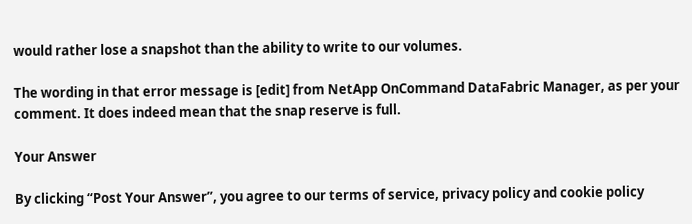would rather lose a snapshot than the ability to write to our volumes.

The wording in that error message is [edit] from NetApp OnCommand DataFabric Manager, as per your comment. It does indeed mean that the snap reserve is full.

Your Answer

By clicking “Post Your Answer”, you agree to our terms of service, privacy policy and cookie policy